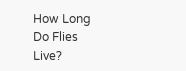How Long Do Flies Live?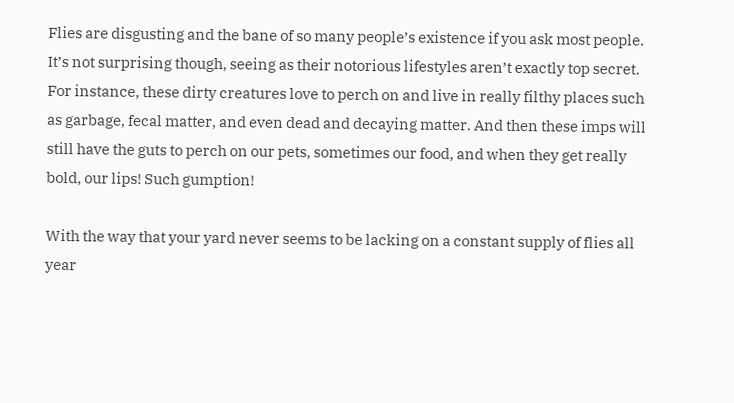Flies are disgusting and the bane of so many people’s existence if you ask most people. It’s not surprising though, seeing as their notorious lifestyles aren’t exactly top secret. For instance, these dirty creatures love to perch on and live in really filthy places such as garbage, fecal matter, and even dead and decaying matter. And then these imps will still have the guts to perch on our pets, sometimes our food, and when they get really bold, our lips! Such gumption!

With the way that your yard never seems to be lacking on a constant supply of flies all year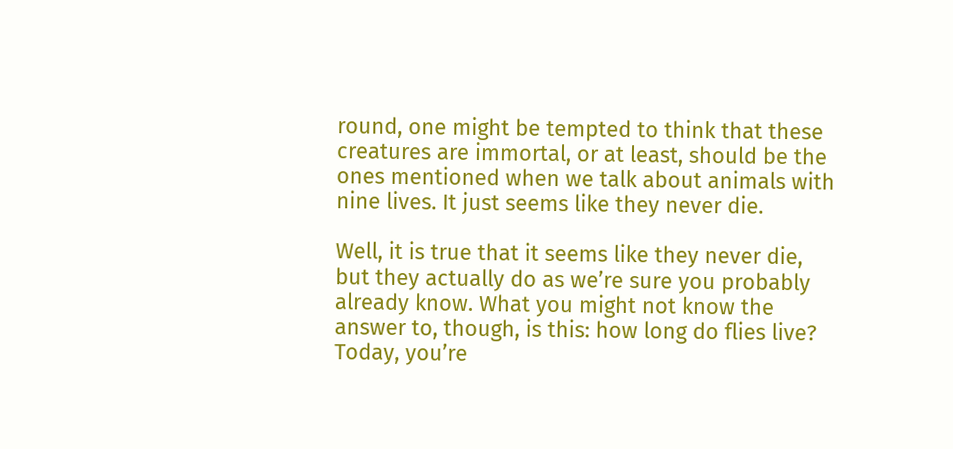round, one might be tempted to think that these creatures are immortal, or at least, should be the ones mentioned when we talk about animals with nine lives. It just seems like they never die.

Well, it is true that it seems like they never die, but they actually do as we’re sure you probably already know. What you might not know the answer to, though, is this: how long do flies live? Today, you’re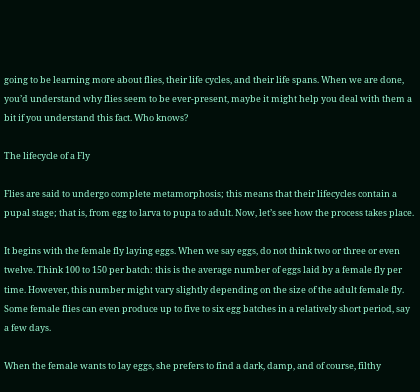going to be learning more about flies, their life cycles, and their life spans. When we are done, you’d understand why flies seem to be ever-present, maybe it might help you deal with them a bit if you understand this fact. Who knows?

The lifecycle of a Fly

Flies are said to undergo complete metamorphosis; this means that their lifecycles contain a pupal stage; that is, from egg to larva to pupa to adult. Now, let’s see how the process takes place.

It begins with the female fly laying eggs. When we say eggs, do not think two or three or even twelve. Think 100 to 150 per batch: this is the average number of eggs laid by a female fly per time. However, this number might vary slightly depending on the size of the adult female fly. Some female flies can even produce up to five to six egg batches in a relatively short period, say a few days.

When the female wants to lay eggs, she prefers to find a dark, damp, and of course, filthy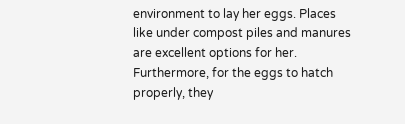environment to lay her eggs. Places like under compost piles and manures are excellent options for her. Furthermore, for the eggs to hatch properly, they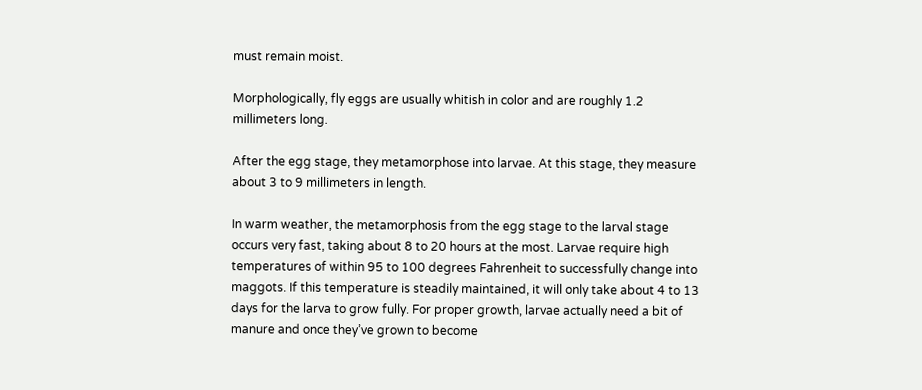must remain moist.

Morphologically, fly eggs are usually whitish in color and are roughly 1.2 millimeters long.

After the egg stage, they metamorphose into larvae. At this stage, they measure about 3 to 9 millimeters in length.

In warm weather, the metamorphosis from the egg stage to the larval stage occurs very fast, taking about 8 to 20 hours at the most. Larvae require high temperatures of within 95 to 100 degrees Fahrenheit to successfully change into maggots. If this temperature is steadily maintained, it will only take about 4 to 13 days for the larva to grow fully. For proper growth, larvae actually need a bit of manure and once they’ve grown to become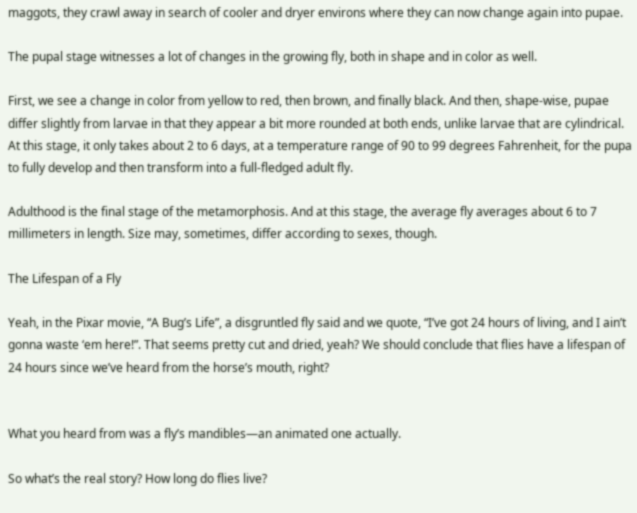maggots, they crawl away in search of cooler and dryer environs where they can now change again into pupae.

The pupal stage witnesses a lot of changes in the growing fly, both in shape and in color as well.

First, we see a change in color from yellow to red, then brown, and finally black. And then, shape-wise, pupae differ slightly from larvae in that they appear a bit more rounded at both ends, unlike larvae that are cylindrical. At this stage, it only takes about 2 to 6 days, at a temperature range of 90 to 99 degrees Fahrenheit, for the pupa to fully develop and then transform into a full-fledged adult fly.

Adulthood is the final stage of the metamorphosis. And at this stage, the average fly averages about 6 to 7 millimeters in length. Size may, sometimes, differ according to sexes, though.

The Lifespan of a Fly

Yeah, in the Pixar movie, “A Bug’s Life”, a disgruntled fly said and we quote, “I’ve got 24 hours of living, and I ain’t gonna waste ‘em here!”. That seems pretty cut and dried, yeah? We should conclude that flies have a lifespan of 24 hours since we’ve heard from the horse’s mouth, right?


What you heard from was a fly’s mandibles—an animated one actually.

So what’s the real story? How long do flies live?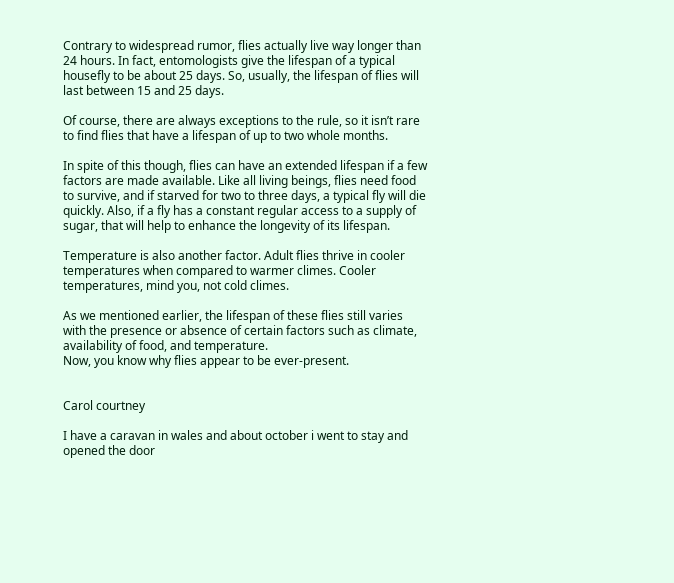Contrary to widespread rumor, flies actually live way longer than 24 hours. In fact, entomologists give the lifespan of a typical housefly to be about 25 days. So, usually, the lifespan of flies will last between 15 and 25 days.

Of course, there are always exceptions to the rule, so it isn’t rare to find flies that have a lifespan of up to two whole months.

In spite of this though, flies can have an extended lifespan if a few factors are made available. Like all living beings, flies need food to survive, and if starved for two to three days, a typical fly will die quickly. Also, if a fly has a constant regular access to a supply of sugar, that will help to enhance the longevity of its lifespan.

Temperature is also another factor. Adult flies thrive in cooler temperatures when compared to warmer climes. Cooler temperatures, mind you, not cold climes.

As we mentioned earlier, the lifespan of these flies still varies with the presence or absence of certain factors such as climate, availability of food, and temperature.
Now, you know why flies appear to be ever-present.


Carol courtney

I have a caravan in wales and about october i went to stay and opened the door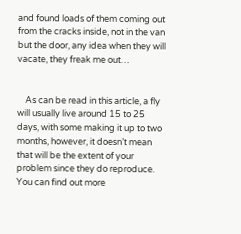and found loads of them coming out from the cracks inside, not in the van but the door, any idea when they will vacate, they freak me out…


    As can be read in this article, a fly will usually live around 15 to 25 days, with some making it up to two months, however, it doesn’t mean that will be the extent of your problem since they do reproduce. You can find out more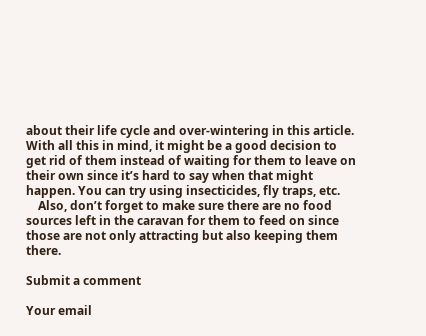about their life cycle and over-wintering in this article. With all this in mind, it might be a good decision to get rid of them instead of waiting for them to leave on their own since it’s hard to say when that might happen. You can try using insecticides, fly traps, etc.
    Also, don’t forget to make sure there are no food sources left in the caravan for them to feed on since those are not only attracting but also keeping them there.

Submit a comment

Your email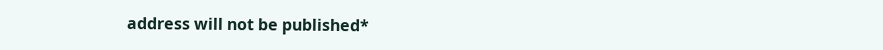address will not be published*